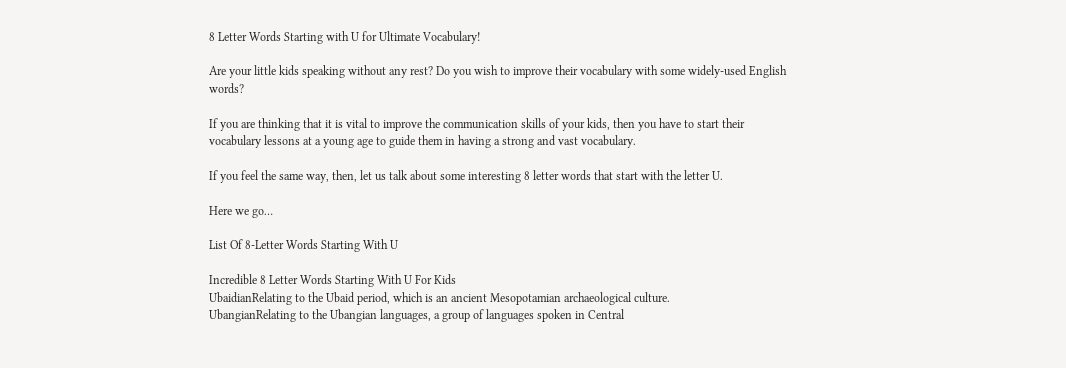8 Letter Words Starting with U for Ultimate Vocabulary!

Are your little kids speaking without any rest? Do you wish to improve their vocabulary with some widely-used English words?

If you are thinking that it is vital to improve the communication skills of your kids, then you have to start their vocabulary lessons at a young age to guide them in having a strong and vast vocabulary.

If you feel the same way, then, let us talk about some interesting 8 letter words that start with the letter U.

Here we go…

List Of 8-Letter Words Starting With U

Incredible 8 Letter Words Starting With U For Kids
UbaidianRelating to the Ubaid period, which is an ancient Mesopotamian archaeological culture.
UbangianRelating to the Ubangian languages, a group of languages spoken in Central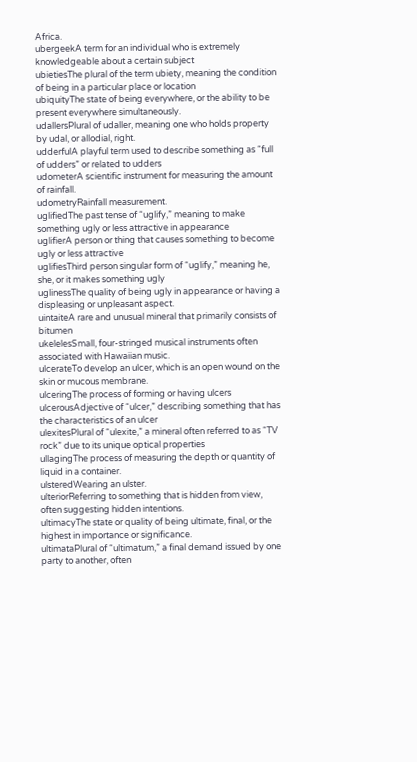Africa.
ubergeekA term for an individual who is extremely knowledgeable about a certain subject
ubietiesThe plural of the term ubiety, meaning the condition of being in a particular place or location
ubiquityThe state of being everywhere, or the ability to be present everywhere simultaneously.
udallersPlural of udaller, meaning one who holds property by udal, or allodial, right.
udderfulA playful term used to describe something as “full of udders” or related to udders
udometerA scientific instrument for measuring the amount of rainfall.
udometryRainfall measurement.
uglifiedThe past tense of “uglify,” meaning to make something ugly or less attractive in appearance
uglifierA person or thing that causes something to become ugly or less attractive
uglifiesThird person singular form of “uglify,” meaning he, she, or it makes something ugly
uglinessThe quality of being ugly in appearance or having a displeasing or unpleasant aspect.
uintaiteA rare and unusual mineral that primarily consists of bitumen
ukelelesSmall, four-stringed musical instruments often associated with Hawaiian music.
ulcerateTo develop an ulcer, which is an open wound on the skin or mucous membrane.
ulceringThe process of forming or having ulcers
ulcerousAdjective of “ulcer,” describing something that has the characteristics of an ulcer
ulexitesPlural of “ulexite,” a mineral often referred to as “TV rock” due to its unique optical properties
ullagingThe process of measuring the depth or quantity of liquid in a container.
ulsteredWearing an ulster.
ulteriorReferring to something that is hidden from view, often suggesting hidden intentions.
ultimacyThe state or quality of being ultimate, final, or the highest in importance or significance.
ultimataPlural of “ultimatum,” a final demand issued by one party to another, often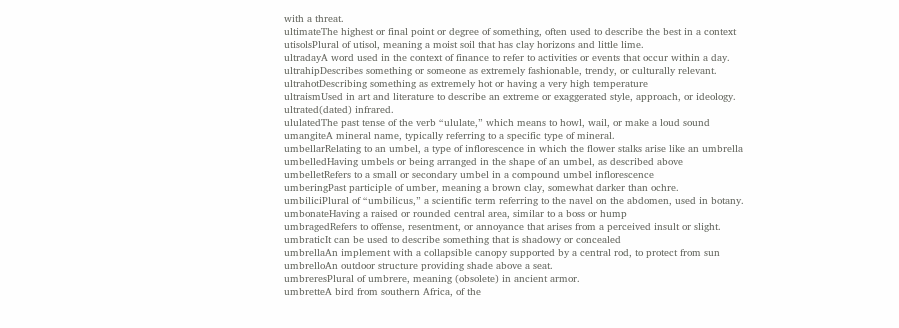with a threat.
ultimateThe highest or final point or degree of something, often used to describe the best in a context
utisolsPlural of utisol, meaning a moist soil that has clay horizons and little lime.
ultradayA word used in the context of finance to refer to activities or events that occur within a day.
ultrahipDescribes something or someone as extremely fashionable, trendy, or culturally relevant.
ultrahotDescribing something as extremely hot or having a very high temperature
ultraismUsed in art and literature to describe an extreme or exaggerated style, approach, or ideology.
ultrated(dated) infrared.
ululatedThe past tense of the verb “ululate,” which means to howl, wail, or make a loud sound
umangiteA mineral name, typically referring to a specific type of mineral.
umbellarRelating to an umbel, a type of inflorescence in which the flower stalks arise like an umbrella
umbelledHaving umbels or being arranged in the shape of an umbel, as described above
umbelletRefers to a small or secondary umbel in a compound umbel inflorescence
umberingPast participle of umber, meaning a brown clay, somewhat darker than ochre.
umbiliciPlural of “umbilicus,” a scientific term referring to the navel on the abdomen, used in botany.
umbonateHaving a raised or rounded central area, similar to a boss or hump
umbragedRefers to offense, resentment, or annoyance that arises from a perceived insult or slight.
umbraticIt can be used to describe something that is shadowy or concealed
umbrellaAn implement with a collapsible canopy supported by a central rod, to protect from sun
umbrelloAn outdoor structure providing shade above a seat.
umbreresPlural of umbrere, meaning (obsolete) in ancient armor.
umbretteA bird from southern Africa, of the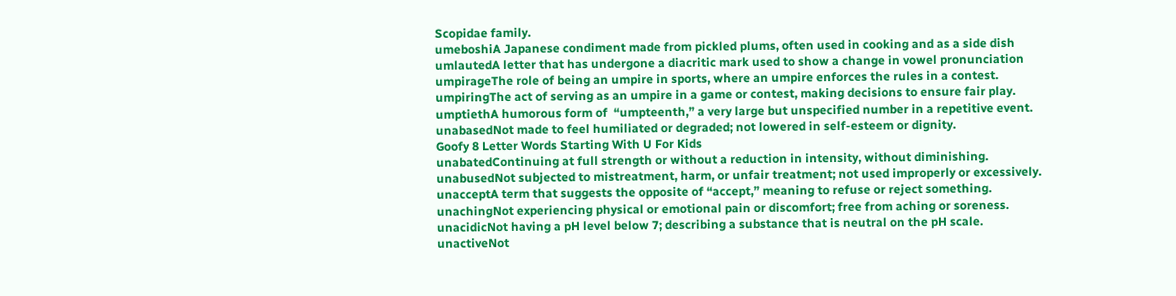Scopidae family.
umeboshiA Japanese condiment made from pickled plums, often used in cooking and as a side dish
umlautedA letter that has undergone a diacritic mark used to show a change in vowel pronunciation
umpirageThe role of being an umpire in sports, where an umpire enforces the rules in a contest.
umpiringThe act of serving as an umpire in a game or contest, making decisions to ensure fair play.
umptiethA humorous form of  “umpteenth,” a very large but unspecified number in a repetitive event.
unabasedNot made to feel humiliated or degraded; not lowered in self-esteem or dignity.
Goofy 8 Letter Words Starting With U For Kids
unabatedContinuing at full strength or without a reduction in intensity, without diminishing.
unabusedNot subjected to mistreatment, harm, or unfair treatment; not used improperly or excessively.
unacceptA term that suggests the opposite of “accept,” meaning to refuse or reject something.
unachingNot experiencing physical or emotional pain or discomfort; free from aching or soreness.
unacidicNot having a pH level below 7; describing a substance that is neutral on the pH scale.
unactiveNot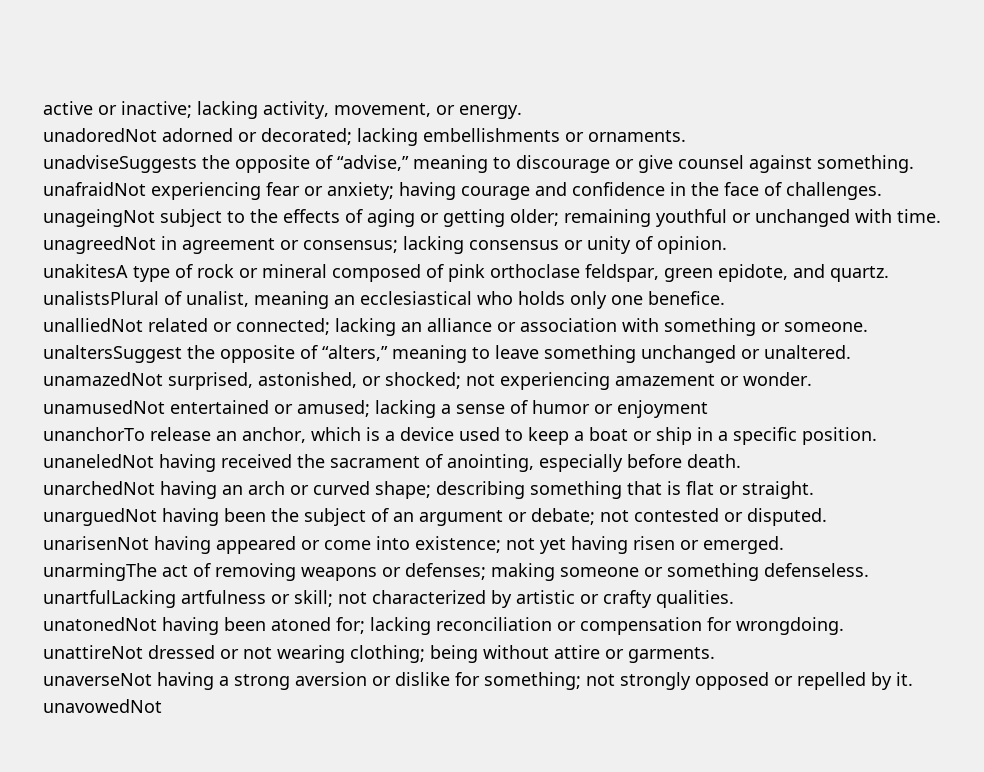active or inactive; lacking activity, movement, or energy.
unadoredNot adorned or decorated; lacking embellishments or ornaments.
unadviseSuggests the opposite of “advise,” meaning to discourage or give counsel against something.
unafraidNot experiencing fear or anxiety; having courage and confidence in the face of challenges.
unageingNot subject to the effects of aging or getting older; remaining youthful or unchanged with time.
unagreedNot in agreement or consensus; lacking consensus or unity of opinion.
unakitesA type of rock or mineral composed of pink orthoclase feldspar, green epidote, and quartz.
unalistsPlural of unalist, meaning an ecclesiastical who holds only one benefice.
unalliedNot related or connected; lacking an alliance or association with something or someone.
unaltersSuggest the opposite of “alters,” meaning to leave something unchanged or unaltered.
unamazedNot surprised, astonished, or shocked; not experiencing amazement or wonder.
unamusedNot entertained or amused; lacking a sense of humor or enjoyment
unanchorTo release an anchor, which is a device used to keep a boat or ship in a specific position.
unaneledNot having received the sacrament of anointing, especially before death.
unarchedNot having an arch or curved shape; describing something that is flat or straight.
unarguedNot having been the subject of an argument or debate; not contested or disputed.
unarisenNot having appeared or come into existence; not yet having risen or emerged.
unarmingThe act of removing weapons or defenses; making someone or something defenseless.
unartfulLacking artfulness or skill; not characterized by artistic or crafty qualities.
unatonedNot having been atoned for; lacking reconciliation or compensation for wrongdoing.
unattireNot dressed or not wearing clothing; being without attire or garments.
unaverseNot having a strong aversion or dislike for something; not strongly opposed or repelled by it.
unavowedNot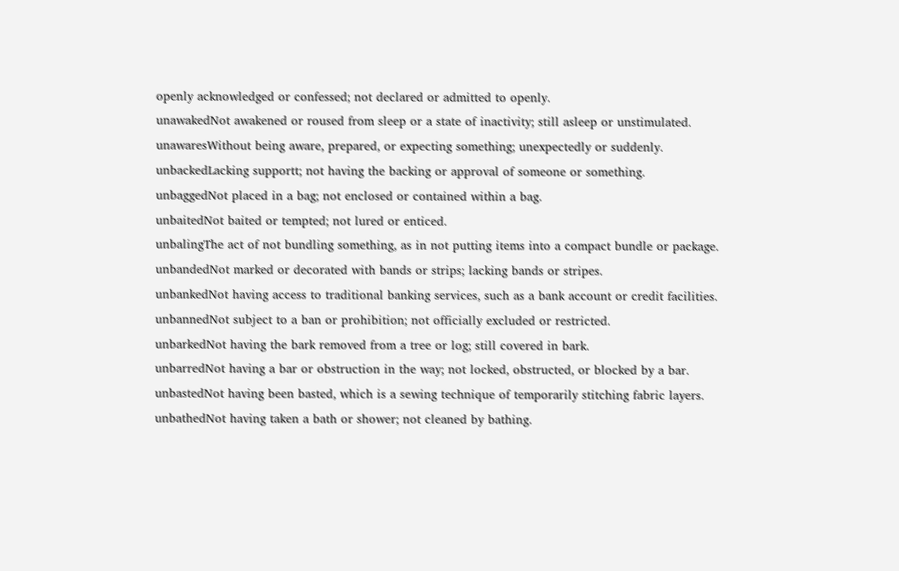openly acknowledged or confessed; not declared or admitted to openly.
unawakedNot awakened or roused from sleep or a state of inactivity; still asleep or unstimulated.
unawaresWithout being aware, prepared, or expecting something; unexpectedly or suddenly.
unbackedLacking supportt; not having the backing or approval of someone or something.
unbaggedNot placed in a bag; not enclosed or contained within a bag.
unbaitedNot baited or tempted; not lured or enticed.
unbalingThe act of not bundling something, as in not putting items into a compact bundle or package.
unbandedNot marked or decorated with bands or strips; lacking bands or stripes.
unbankedNot having access to traditional banking services, such as a bank account or credit facilities.
unbannedNot subject to a ban or prohibition; not officially excluded or restricted.
unbarkedNot having the bark removed from a tree or log; still covered in bark.
unbarredNot having a bar or obstruction in the way; not locked, obstructed, or blocked by a bar.
unbastedNot having been basted, which is a sewing technique of temporarily stitching fabric layers.
unbathedNot having taken a bath or shower; not cleaned by bathing.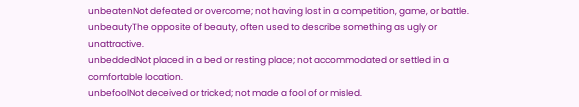unbeatenNot defeated or overcome; not having lost in a competition, game, or battle.
unbeautyThe opposite of beauty, often used to describe something as ugly or unattractive.
unbeddedNot placed in a bed or resting place; not accommodated or settled in a comfortable location.
unbefoolNot deceived or tricked; not made a fool of or misled.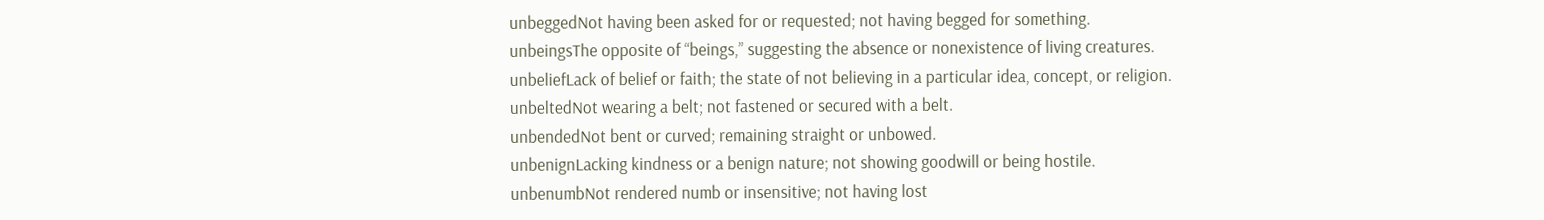unbeggedNot having been asked for or requested; not having begged for something.
unbeingsThe opposite of “beings,” suggesting the absence or nonexistence of living creatures.
unbeliefLack of belief or faith; the state of not believing in a particular idea, concept, or religion.
unbeltedNot wearing a belt; not fastened or secured with a belt.
unbendedNot bent or curved; remaining straight or unbowed.
unbenignLacking kindness or a benign nature; not showing goodwill or being hostile.
unbenumbNot rendered numb or insensitive; not having lost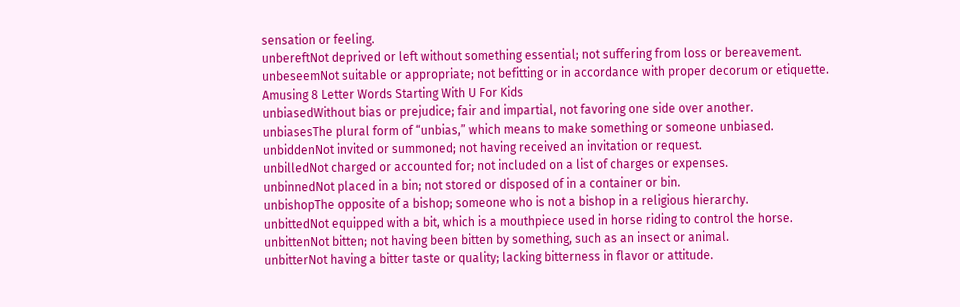sensation or feeling.
unbereftNot deprived or left without something essential; not suffering from loss or bereavement.
unbeseemNot suitable or appropriate; not befitting or in accordance with proper decorum or etiquette.
Amusing 8 Letter Words Starting With U For Kids
unbiasedWithout bias or prejudice; fair and impartial, not favoring one side over another.
unbiasesThe plural form of “unbias,” which means to make something or someone unbiased.
unbiddenNot invited or summoned; not having received an invitation or request.
unbilledNot charged or accounted for; not included on a list of charges or expenses.
unbinnedNot placed in a bin; not stored or disposed of in a container or bin.
unbishopThe opposite of a bishop; someone who is not a bishop in a religious hierarchy.
unbittedNot equipped with a bit, which is a mouthpiece used in horse riding to control the horse.
unbittenNot bitten; not having been bitten by something, such as an insect or animal.
unbitterNot having a bitter taste or quality; lacking bitterness in flavor or attitude.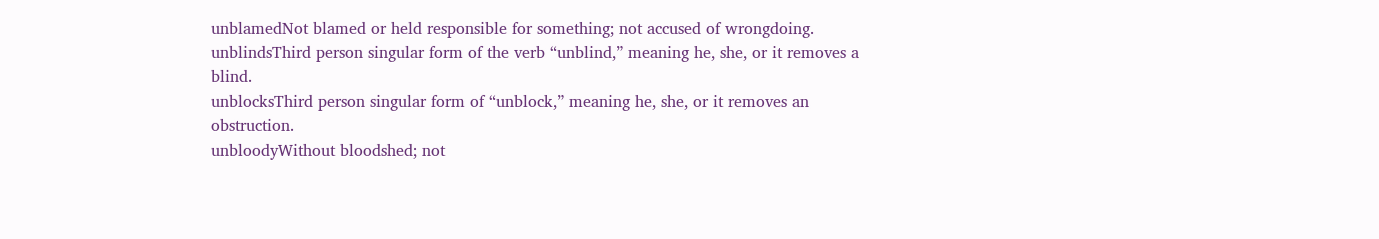unblamedNot blamed or held responsible for something; not accused of wrongdoing.
unblindsThird person singular form of the verb “unblind,” meaning he, she, or it removes a blind.
unblocksThird person singular form of “unblock,” meaning he, she, or it removes an obstruction.
unbloodyWithout bloodshed; not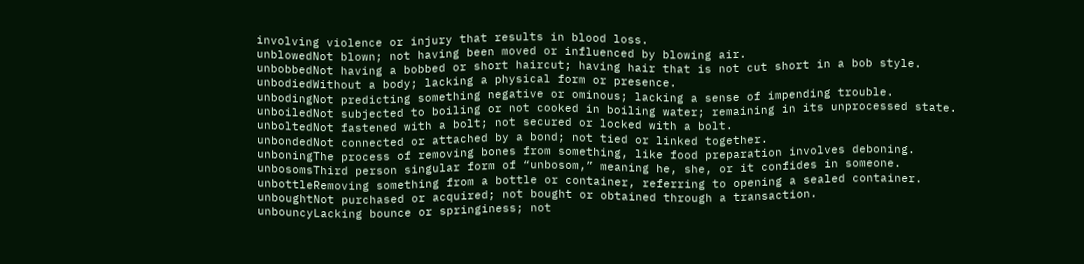involving violence or injury that results in blood loss.
unblowedNot blown; not having been moved or influenced by blowing air.
unbobbedNot having a bobbed or short haircut; having hair that is not cut short in a bob style.
unbodiedWithout a body; lacking a physical form or presence.
unbodingNot predicting something negative or ominous; lacking a sense of impending trouble.
unboiledNot subjected to boiling or not cooked in boiling water; remaining in its unprocessed state.
unboltedNot fastened with a bolt; not secured or locked with a bolt.
unbondedNot connected or attached by a bond; not tied or linked together.
unboningThe process of removing bones from something, like food preparation involves deboning.
unbosomsThird person singular form of “unbosom,” meaning he, she, or it confides in someone.
unbottleRemoving something from a bottle or container, referring to opening a sealed container.
unboughtNot purchased or acquired; not bought or obtained through a transaction.
unbouncyLacking bounce or springiness; not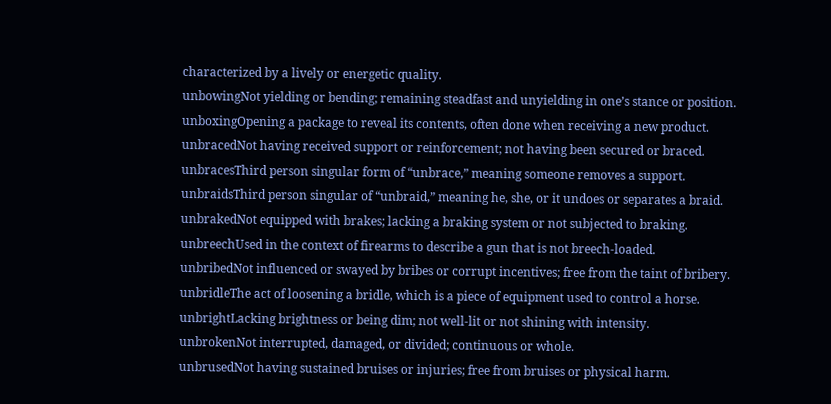characterized by a lively or energetic quality.
unbowingNot yielding or bending; remaining steadfast and unyielding in one’s stance or position.
unboxingOpening a package to reveal its contents, often done when receiving a new product.
unbracedNot having received support or reinforcement; not having been secured or braced.
unbracesThird person singular form of “unbrace,” meaning someone removes a support.
unbraidsThird person singular of “unbraid,” meaning he, she, or it undoes or separates a braid.
unbrakedNot equipped with brakes; lacking a braking system or not subjected to braking.
unbreechUsed in the context of firearms to describe a gun that is not breech-loaded.
unbribedNot influenced or swayed by bribes or corrupt incentives; free from the taint of bribery.
unbridleThe act of loosening a bridle, which is a piece of equipment used to control a horse.
unbrightLacking brightness or being dim; not well-lit or not shining with intensity.
unbrokenNot interrupted, damaged, or divided; continuous or whole.
unbrusedNot having sustained bruises or injuries; free from bruises or physical harm.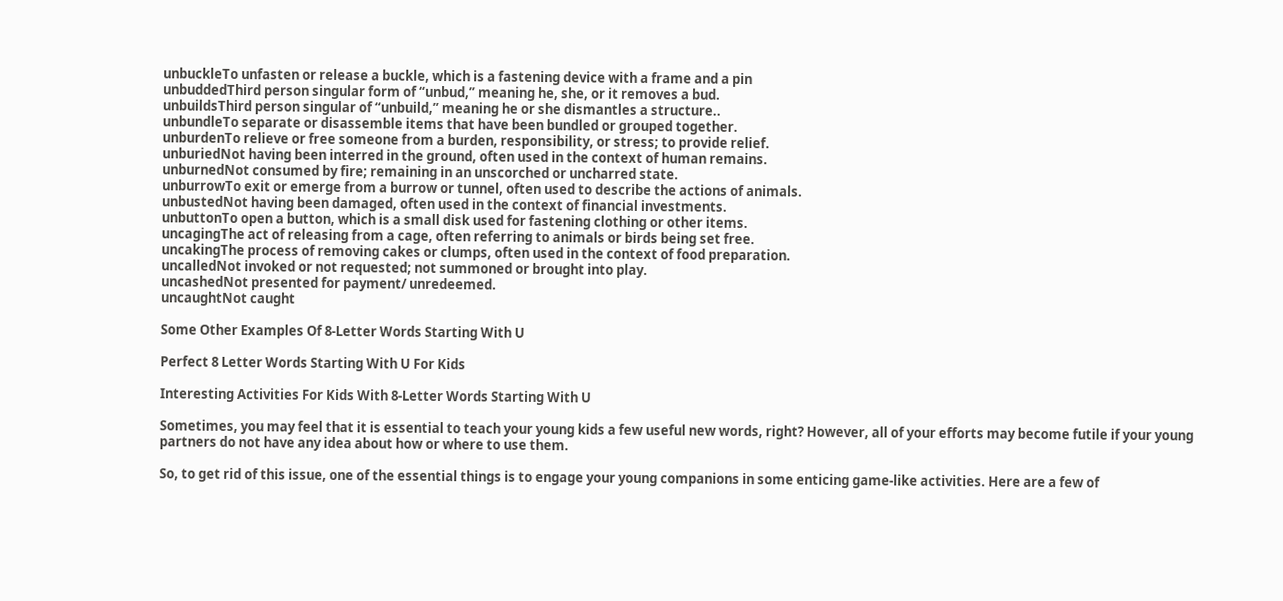unbuckleTo unfasten or release a buckle, which is a fastening device with a frame and a pin
unbuddedThird person singular form of “unbud,” meaning he, she, or it removes a bud.
unbuildsThird person singular of “unbuild,” meaning he or she dismantles a structure..
unbundleTo separate or disassemble items that have been bundled or grouped together.
unburdenTo relieve or free someone from a burden, responsibility, or stress; to provide relief.
unburiedNot having been interred in the ground, often used in the context of human remains.
unburnedNot consumed by fire; remaining in an unscorched or uncharred state.
unburrowTo exit or emerge from a burrow or tunnel, often used to describe the actions of animals.
unbustedNot having been damaged, often used in the context of financial investments.
unbuttonTo open a button, which is a small disk used for fastening clothing or other items.
uncagingThe act of releasing from a cage, often referring to animals or birds being set free.
uncakingThe process of removing cakes or clumps, often used in the context of food preparation.
uncalledNot invoked or not requested; not summoned or brought into play.
uncashedNot presented for payment/ unredeemed.
uncaughtNot caught

Some Other Examples Of 8-Letter Words Starting With U

Perfect 8 Letter Words Starting With U For Kids

Interesting Activities For Kids With 8-Letter Words Starting With U

Sometimes, you may feel that it is essential to teach your young kids a few useful new words, right? However, all of your efforts may become futile if your young partners do not have any idea about how or where to use them.

So, to get rid of this issue, one of the essential things is to engage your young companions in some enticing game-like activities. Here are a few of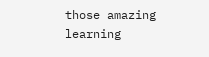those amazing learning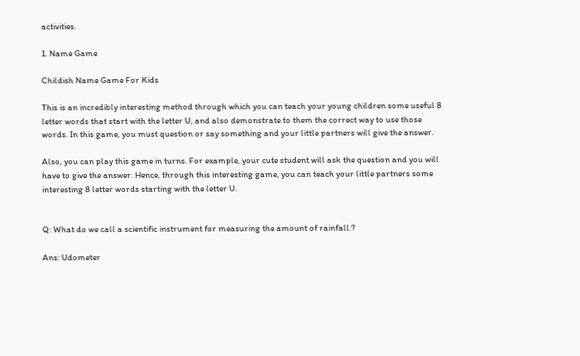activities.

1. Name Game

Childish Name Game For Kids

This is an incredibly interesting method through which you can teach your young children some useful 8 letter words that start with the letter U, and also demonstrate to them the correct way to use those words. In this game, you must question or say something and your little partners will give the answer.

Also, you can play this game in turns. For example, your cute student will ask the question and you will have to give the answer. Hence, through this interesting game, you can teach your little partners some interesting 8 letter words starting with the letter U.


Q: What do we call a scientific instrument for measuring the amount of rainfall.?

Ans: Udometer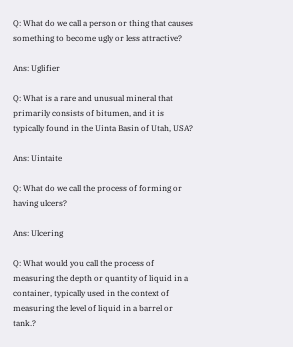Q: What do we call a person or thing that causes something to become ugly or less attractive?

Ans: Uglifier

Q: What is a rare and unusual mineral that primarily consists of bitumen, and it is typically found in the Uinta Basin of Utah, USA?

Ans: Uintaite

Q: What do we call the process of forming or having ulcers?

Ans: Ulcering

Q: What would you call the process of measuring the depth or quantity of liquid in a container, typically used in the context of measuring the level of liquid in a barrel or tank.?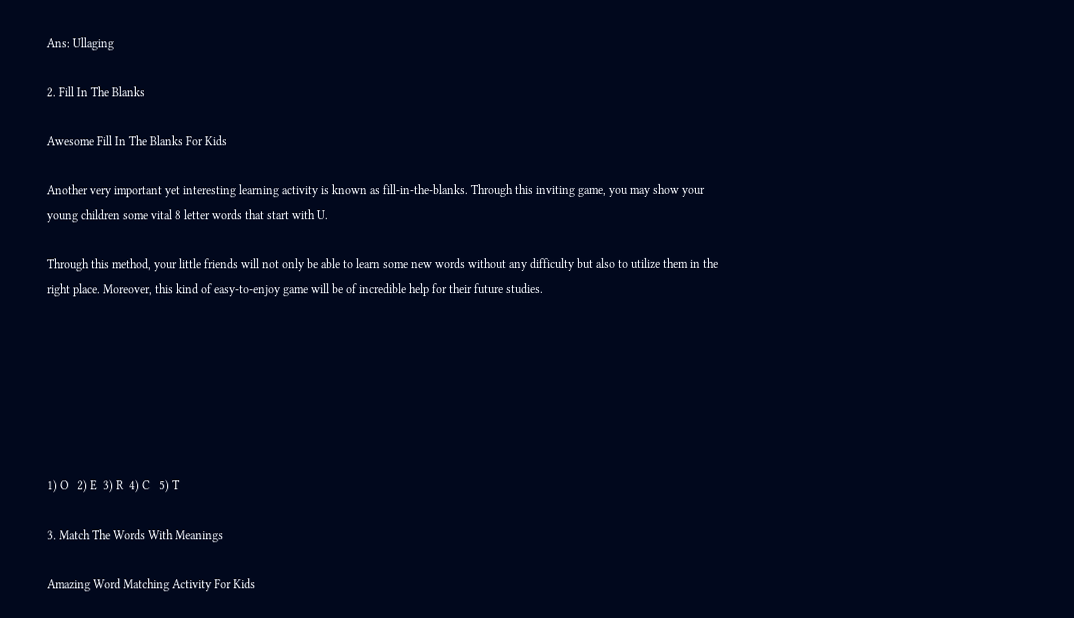Ans: Ullaging

2. Fill In The Blanks

Awesome Fill In The Blanks For Kids

Another very important yet interesting learning activity is known as fill-in-the-blanks. Through this inviting game, you may show your young children some vital 8 letter words that start with U.

Through this method, your little friends will not only be able to learn some new words without any difficulty but also to utilize them in the right place. Moreover, this kind of easy-to-enjoy game will be of incredible help for their future studies.







1) O   2) E  3) R  4) C   5) T

3. Match The Words With Meanings

Amazing Word Matching Activity For Kids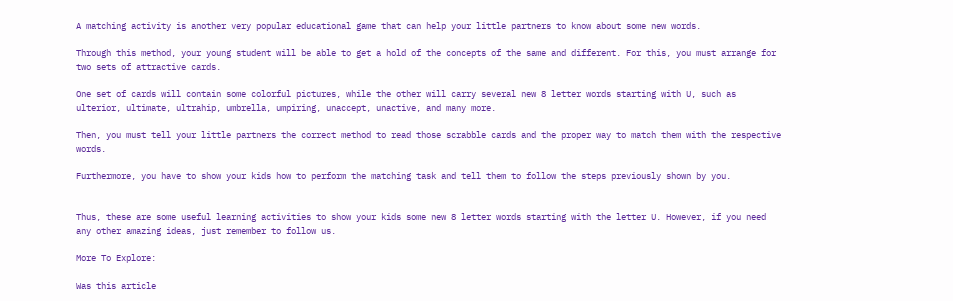A matching activity is another very popular educational game that can help your little partners to know about some new words.

Through this method, your young student will be able to get a hold of the concepts of the same and different. For this, you must arrange for two sets of attractive cards.

One set of cards will contain some colorful pictures, while the other will carry several new 8 letter words starting with U, such as ulterior, ultimate, ultrahip, umbrella, umpiring, unaccept, unactive, and many more.

Then, you must tell your little partners the correct method to read those scrabble cards and the proper way to match them with the respective words.

Furthermore, you have to show your kids how to perform the matching task and tell them to follow the steps previously shown by you.


Thus, these are some useful learning activities to show your kids some new 8 letter words starting with the letter U. However, if you need any other amazing ideas, just remember to follow us.

More To Explore:

Was this article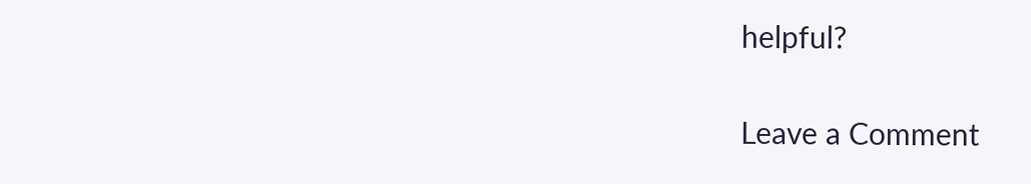helpful?

Leave a Comment